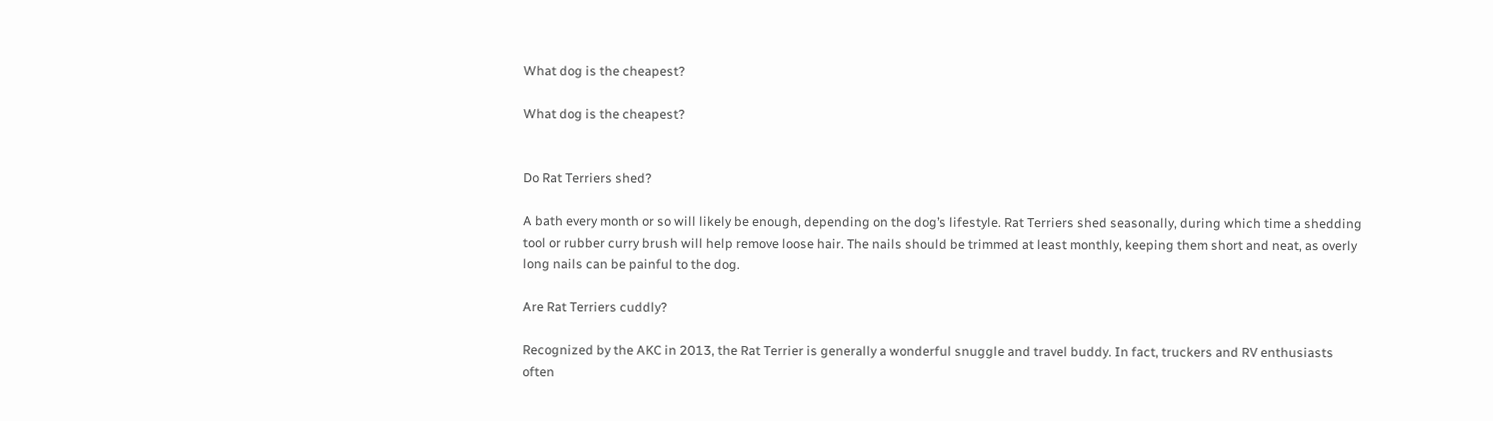What dog is the cheapest?

What dog is the cheapest?


Do Rat Terriers shed?

A bath every month or so will likely be enough, depending on the dog’s lifestyle. Rat Terriers shed seasonally, during which time a shedding tool or rubber curry brush will help remove loose hair. The nails should be trimmed at least monthly, keeping them short and neat, as overly long nails can be painful to the dog.

Are Rat Terriers cuddly?

Recognized by the AKC in 2013, the Rat Terrier is generally a wonderful snuggle and travel buddy. In fact, truckers and RV enthusiasts often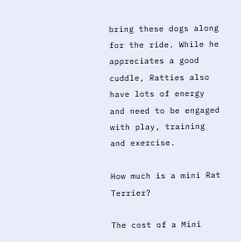bring these dogs along for the ride. While he appreciates a good cuddle, Ratties also have lots of energy and need to be engaged with play, training and exercise.

How much is a mini Rat Terrier?

The cost of a Mini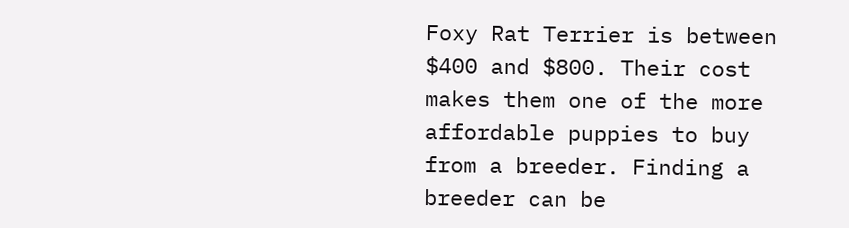Foxy Rat Terrier is between $400 and $800. Their cost makes them one of the more affordable puppies to buy from a breeder. Finding a breeder can be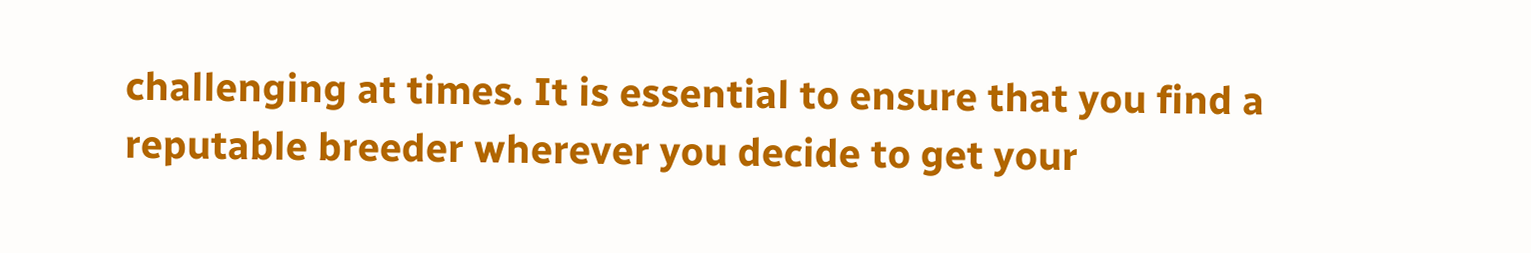challenging at times. It is essential to ensure that you find a reputable breeder wherever you decide to get your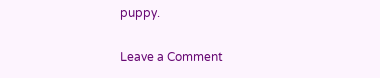puppy.

Leave a Comment